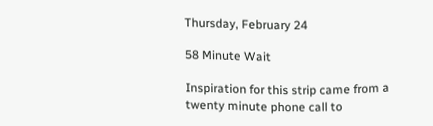Thursday, February 24

58 Minute Wait

Inspiration for this strip came from a twenty minute phone call to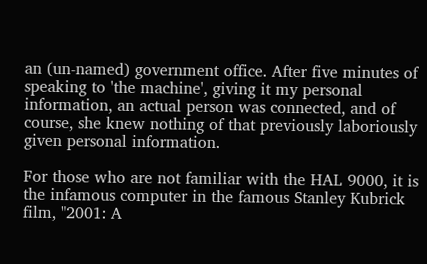an (un-named) government office. After five minutes of speaking to 'the machine', giving it my personal information, an actual person was connected, and of course, she knew nothing of that previously laboriously given personal information.

For those who are not familiar with the HAL 9000, it is the infamous computer in the famous Stanley Kubrick film, "2001: A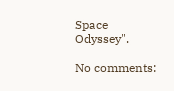Space Odyssey".

No comments: